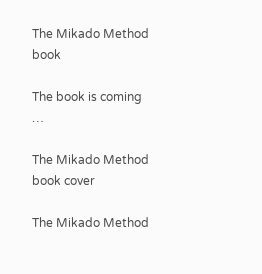The Mikado Method book

The book is coming …

The Mikado Method book cover

The Mikado Method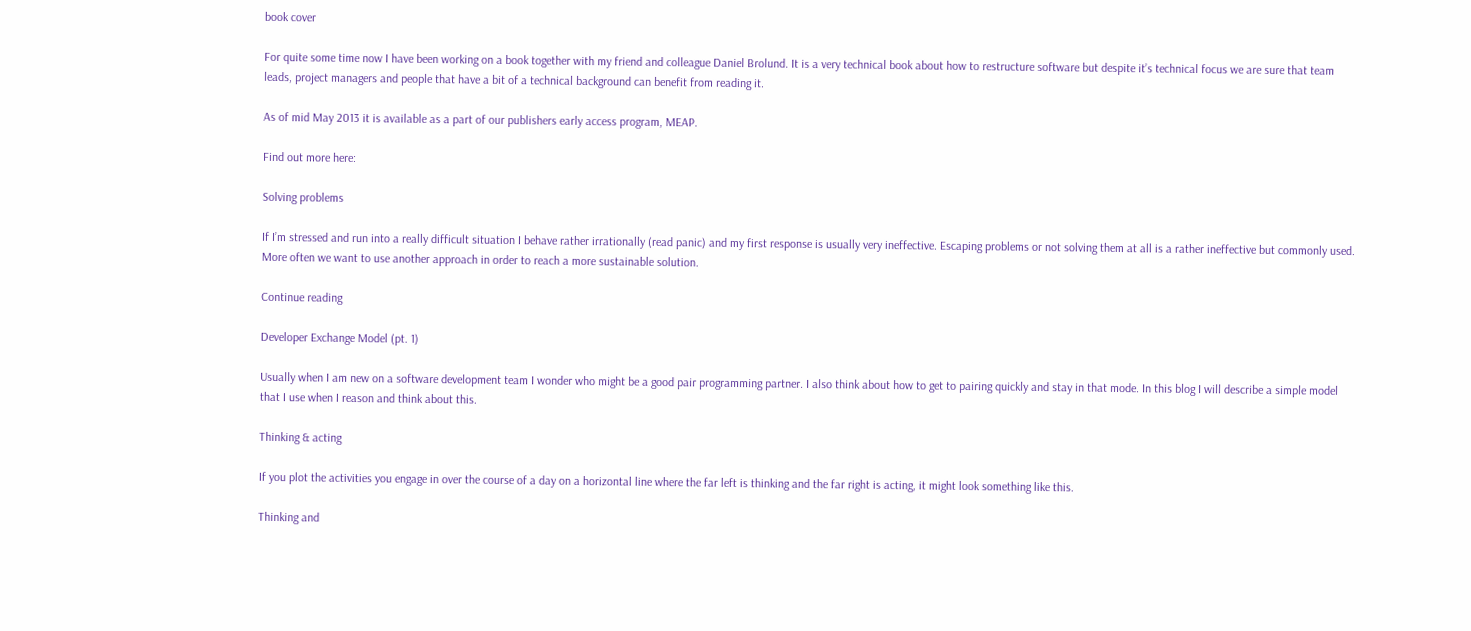book cover

For quite some time now I have been working on a book together with my friend and colleague Daniel Brolund. It is a very technical book about how to restructure software but despite it’s technical focus we are sure that team leads, project managers and people that have a bit of a technical background can benefit from reading it.

As of mid May 2013 it is available as a part of our publishers early access program, MEAP.

Find out more here:

Solving problems

If I’m stressed and run into a really difficult situation I behave rather irrationally (read panic) and my first response is usually very ineffective. Escaping problems or not solving them at all is a rather ineffective but commonly used. More often we want to use another approach in order to reach a more sustainable solution.

Continue reading

Developer Exchange Model (pt. 1)

Usually when I am new on a software development team I wonder who might be a good pair programming partner. I also think about how to get to pairing quickly and stay in that mode. In this blog I will describe a simple model that I use when I reason and think about this.

Thinking & acting

If you plot the activities you engage in over the course of a day on a horizontal line where the far left is thinking and the far right is acting, it might look something like this.

Thinking and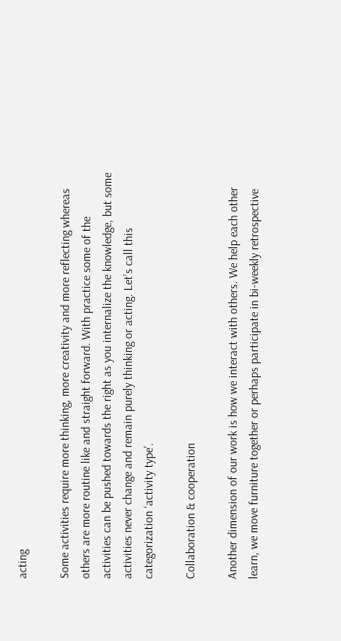acting

Some activities require more thinking, more creativity and more reflecting whereas others are more routine like and straight forward. With practice some of the activities can be pushed towards the right as you internalize the knowledge, but some activities never change and remain purely thinking or acting. Let’s call this categorization ‘activity type’.

Collaboration & cooperation

Another dimension of our work is how we interact with others. We help each other learn, we move furniture together or perhaps participate in bi-weekly retrospective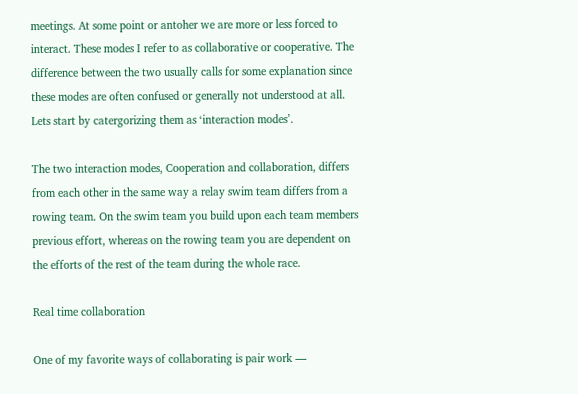meetings. At some point or antoher we are more or less forced to interact. These modes I refer to as collaborative or cooperative. The difference between the two usually calls for some explanation since these modes are often confused or generally not understood at all. Lets start by catergorizing them as ‘interaction modes’.

The two interaction modes, Cooperation and collaboration, differs from each other in the same way a relay swim team differs from a rowing team. On the swim team you build upon each team members previous effort, whereas on the rowing team you are dependent on the efforts of the rest of the team during the whole race.

Real time collaboration

One of my favorite ways of collaborating is pair work —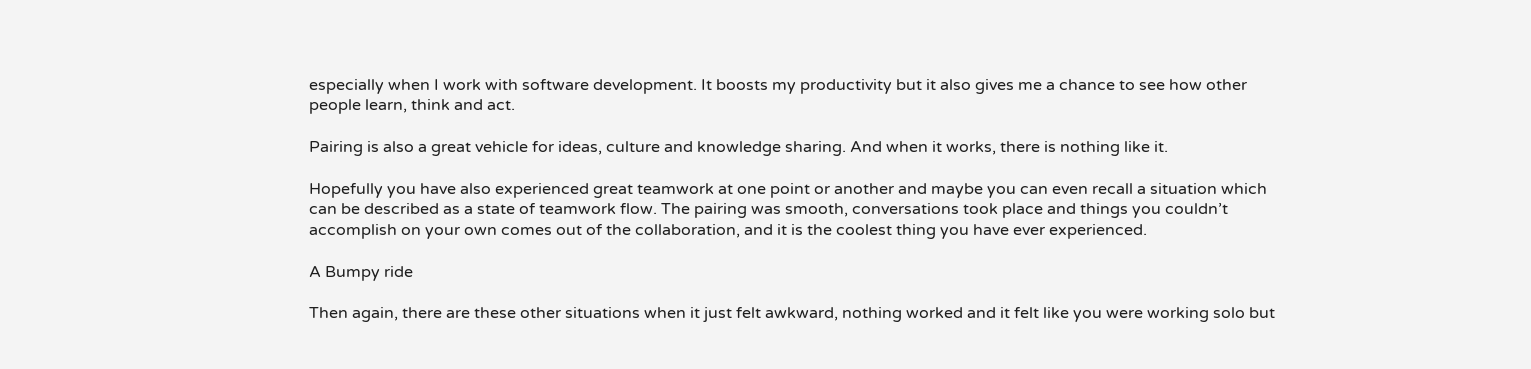especially when I work with software development. It boosts my productivity but it also gives me a chance to see how other people learn, think and act.

Pairing is also a great vehicle for ideas, culture and knowledge sharing. And when it works, there is nothing like it.

Hopefully you have also experienced great teamwork at one point or another and maybe you can even recall a situation which can be described as a state of teamwork flow. The pairing was smooth, conversations took place and things you couldn’t accomplish on your own comes out of the collaboration, and it is the coolest thing you have ever experienced.

A Bumpy ride

Then again, there are these other situations when it just felt awkward, nothing worked and it felt like you were working solo but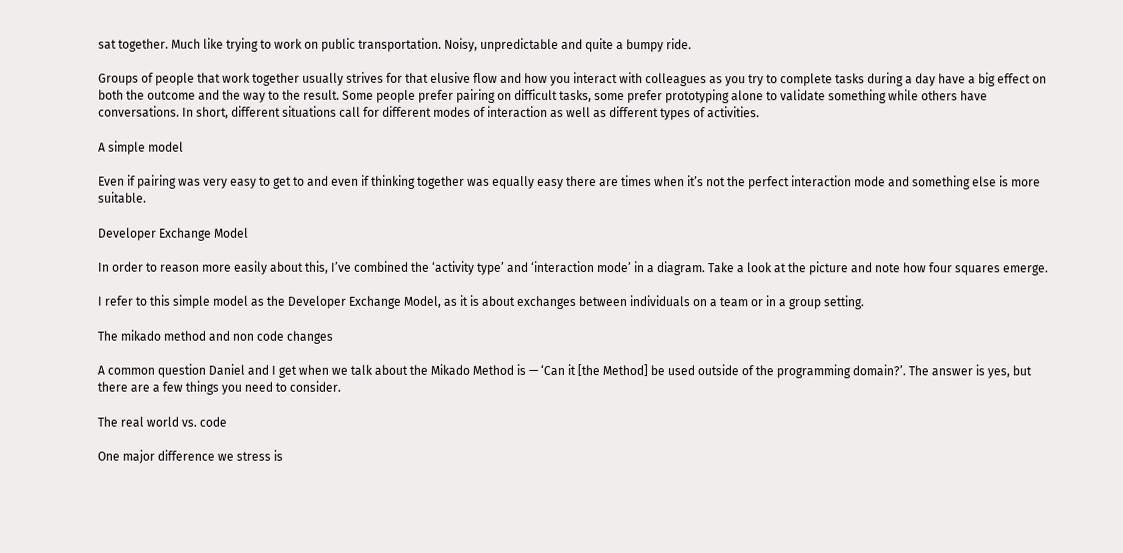sat together. Much like trying to work on public transportation. Noisy, unpredictable and quite a bumpy ride.

Groups of people that work together usually strives for that elusive flow and how you interact with colleagues as you try to complete tasks during a day have a big effect on both the outcome and the way to the result. Some people prefer pairing on difficult tasks, some prefer prototyping alone to validate something while others have conversations. In short, different situations call for different modes of interaction as well as different types of activities.

A simple model

Even if pairing was very easy to get to and even if thinking together was equally easy there are times when it’s not the perfect interaction mode and something else is more suitable.

Developer Exchange Model

In order to reason more easily about this, I’ve combined the ‘activity type’ and ‘interaction mode’ in a diagram. Take a look at the picture and note how four squares emerge.

I refer to this simple model as the Developer Exchange Model, as it is about exchanges between individuals on a team or in a group setting.

The mikado method and non code changes

A common question Daniel and I get when we talk about the Mikado Method is — ‘Can it [the Method] be used outside of the programming domain?’. The answer is yes, but there are a few things you need to consider.

The real world vs. code

One major difference we stress is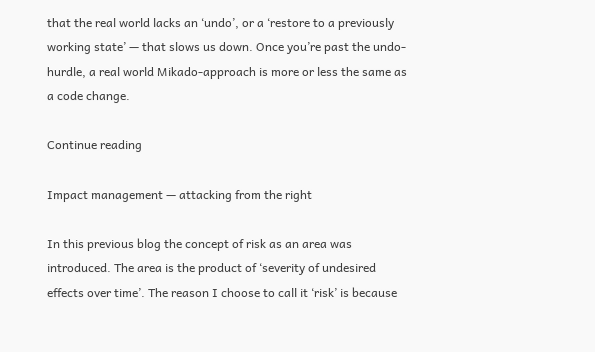that the real world lacks an ‘undo’, or a ‘restore to a previously working state’ — that slows us down. Once you’re past the undo-hurdle, a real world Mikado-approach is more or less the same as a code change.

Continue reading

Impact management — attacking from the right

In this previous blog the concept of risk as an area was introduced. The area is the product of ‘severity of undesired effects over time’. The reason I choose to call it ‘risk’ is because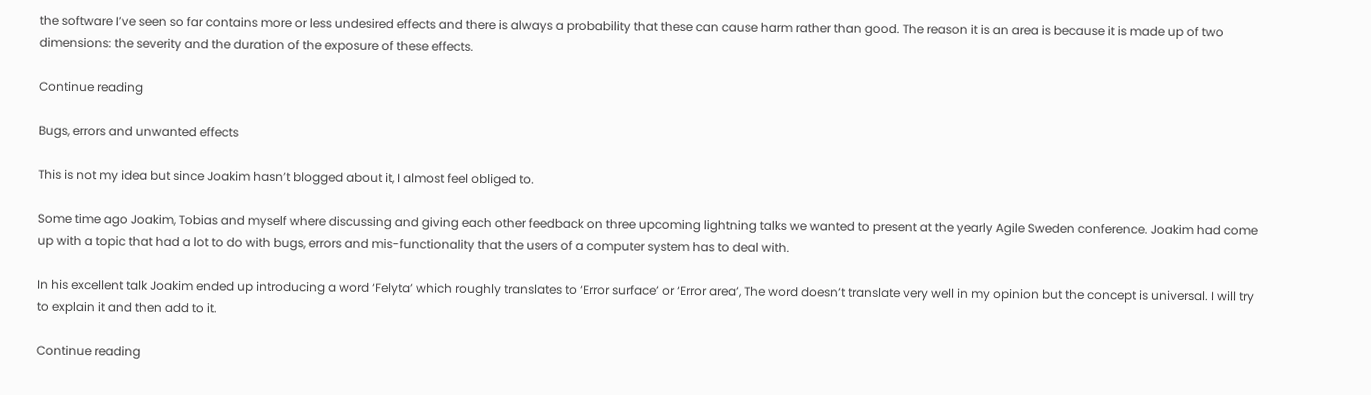the software I’ve seen so far contains more or less undesired effects and there is always a probability that these can cause harm rather than good. The reason it is an area is because it is made up of two dimensions: the severity and the duration of the exposure of these effects.

Continue reading

Bugs, errors and unwanted effects

This is not my idea but since Joakim hasn’t blogged about it, I almost feel obliged to.

Some time ago Joakim, Tobias and myself where discussing and giving each other feedback on three upcoming lightning talks we wanted to present at the yearly Agile Sweden conference. Joakim had come up with a topic that had a lot to do with bugs, errors and mis-functionality that the users of a computer system has to deal with.

In his excellent talk Joakim ended up introducing a word ‘Felyta’ which roughly translates to ‘Error surface’ or ‘Error area’, The word doesn’t translate very well in my opinion but the concept is universal. I will try to explain it and then add to it.

Continue reading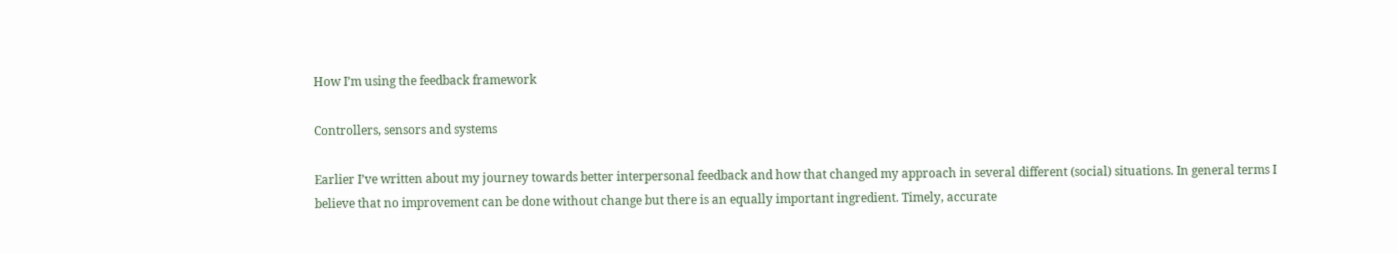How I’m using the feedback framework

Controllers, sensors and systems

Earlier I’ve written about my journey towards better interpersonal feedback and how that changed my approach in several different (social) situations. In general terms I
believe that no improvement can be done without change but there is an equally important ingredient. Timely, accurate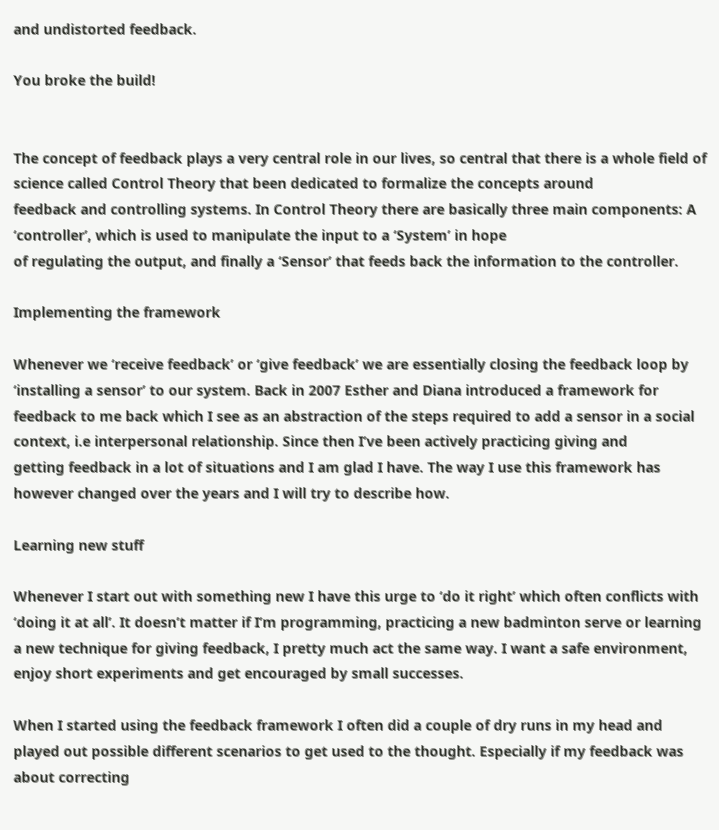and undistorted feedback.

You broke the build!


The concept of feedback plays a very central role in our lives, so central that there is a whole field of science called Control Theory that been dedicated to formalize the concepts around
feedback and controlling systems. In Control Theory there are basically three main components: A ‘controller’, which is used to manipulate the input to a ‘System’ in hope
of regulating the output, and finally a ‘Sensor’ that feeds back the information to the controller.

Implementing the framework

Whenever we ‘receive feedback’ or ‘give feedback’ we are essentially closing the feedback loop by ‘installing a sensor’ to our system. Back in 2007 Esther and Diana introduced a framework for feedback to me back which I see as an abstraction of the steps required to add a sensor in a social context, i.e interpersonal relationship. Since then I’ve been actively practicing giving and
getting feedback in a lot of situations and I am glad I have. The way I use this framework has however changed over the years and I will try to describe how.

Learning new stuff

Whenever I start out with something new I have this urge to ‘do it right’ which often conflicts with ‘doing it at all’. It doesn’t matter if I’m programming, practicing a new badminton serve or learning a new technique for giving feedback, I pretty much act the same way. I want a safe environment, enjoy short experiments and get encouraged by small successes.

When I started using the feedback framework I often did a couple of dry runs in my head and played out possible different scenarios to get used to the thought. Especially if my feedback was about correcting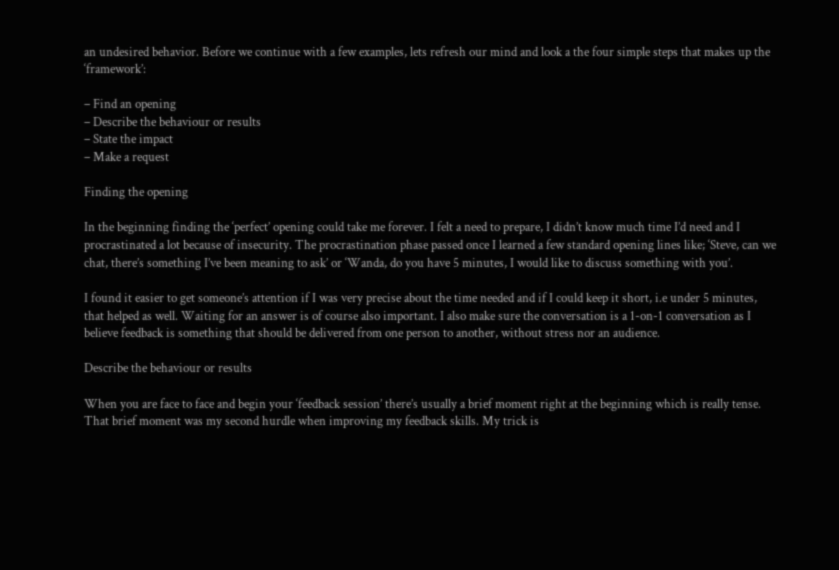an undesired behavior. Before we continue with a few examples, lets refresh our mind and look a the four simple steps that makes up the ‘framework’:

– Find an opening
– Describe the behaviour or results
– State the impact
– Make a request

Finding the opening

In the beginning finding the ‘perfect’ opening could take me forever. I felt a need to prepare, I didn’t know much time I’d need and I procrastinated a lot because of insecurity. The procrastination phase passed once I learned a few standard opening lines like; ‘Steve, can we chat, there’s something I’ve been meaning to ask’ or ‘Wanda, do you have 5 minutes, I would like to discuss something with you’.

I found it easier to get someone’s attention if I was very precise about the time needed and if I could keep it short, i.e under 5 minutes, that helped as well. Waiting for an answer is of course also important. I also make sure the conversation is a 1-on-1 conversation as I believe feedback is something that should be delivered from one person to another, without stress nor an audience.

Describe the behaviour or results

When you are face to face and begin your ‘feedback session’ there’s usually a brief moment right at the beginning which is really tense. That brief moment was my second hurdle when improving my feedback skills. My trick is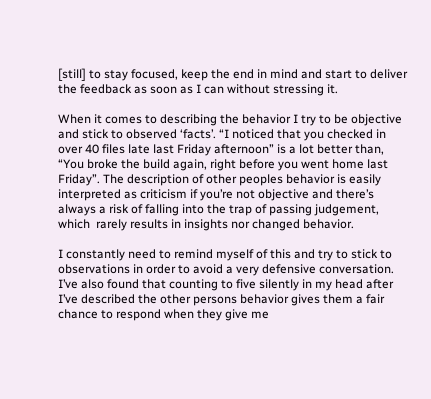[still] to stay focused, keep the end in mind and start to deliver the feedback as soon as I can without stressing it.

When it comes to describing the behavior I try to be objective and stick to observed ‘facts’. “I noticed that you checked in over 40 files late last Friday afternoon” is a lot better than, “You broke the build again, right before you went home last Friday”. The description of other peoples behavior is easily interpreted as criticism if you’re not objective and there’s always a risk of falling into the trap of passing judgement, which  rarely results in insights nor changed behavior.

I constantly need to remind myself of this and try to stick to observations in order to avoid a very defensive conversation. I’ve also found that counting to five silently in my head after I’ve described the other persons behavior gives them a fair chance to respond when they give me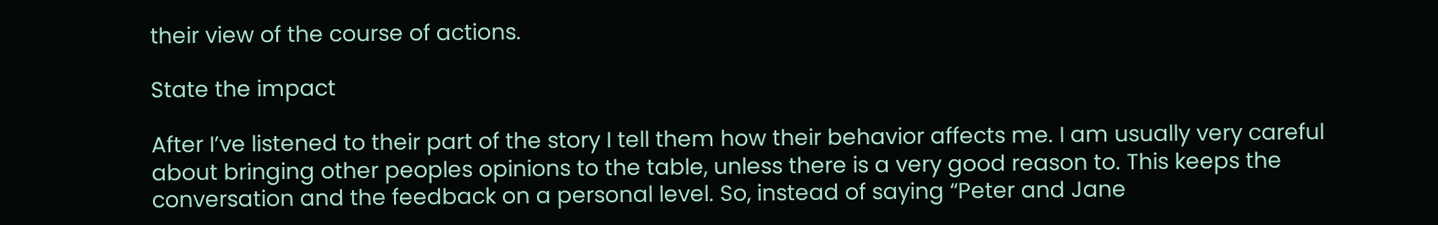their view of the course of actions.

State the impact

After I’ve listened to their part of the story I tell them how their behavior affects me. I am usually very careful about bringing other peoples opinions to the table, unless there is a very good reason to. This keeps the conversation and the feedback on a personal level. So, instead of saying “Peter and Jane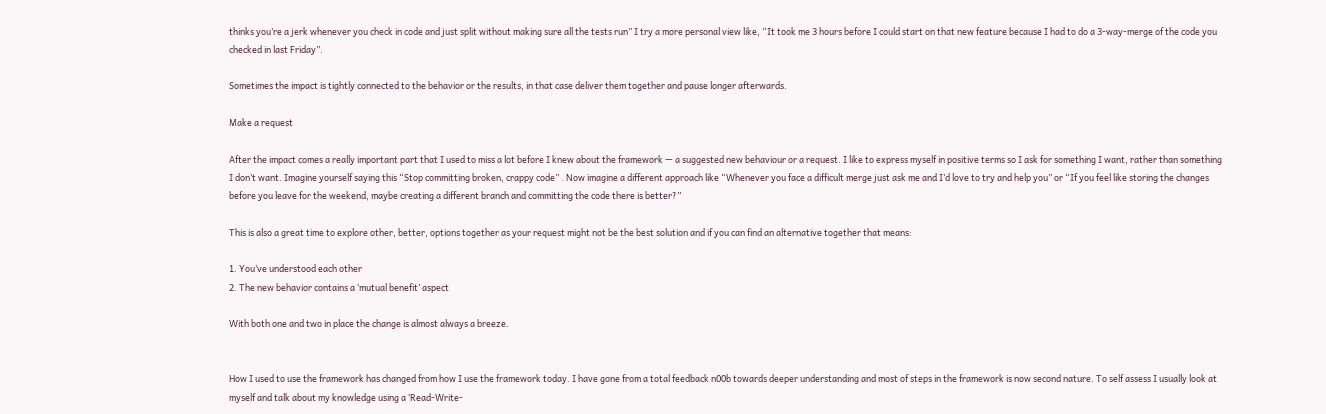thinks you’re a jerk whenever you check in code and just split without making sure all the tests run” I try a more personal view like, “It took me 3 hours before I could start on that new feature because I had to do a 3-way-merge of the code you checked in last Friday”.

Sometimes the impact is tightly connected to the behavior or the results, in that case deliver them together and pause longer afterwards.

Make a request

After the impact comes a really important part that I used to miss a lot before I knew about the framework — a suggested new behaviour or a request. I like to express myself in positive terms so I ask for something I want, rather than something I don’t want. Imagine yourself saying this “Stop committing broken, crappy code” . Now imagine a different approach like “Whenever you face a difficult merge just ask me and I’d love to try and help you” or “If you feel like storing the changes before you leave for the weekend, maybe creating a different branch and committing the code there is better?”

This is also a great time to explore other, better, options together as your request might not be the best solution and if you can find an alternative together that means:

1. You’ve understood each other
2. The new behavior contains a ‘mutual benefit’ aspect

With both one and two in place the change is almost always a breeze.


How I used to use the framework has changed from how I use the framework today. I have gone from a total feedback n00b towards deeper understanding and most of steps in the framework is now second nature. To self assess I usually look at myself and talk about my knowledge using a ‘Read-Write-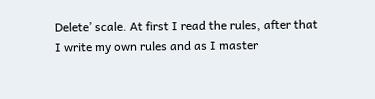Delete’ scale. At first I read the rules, after that I write my own rules and as I master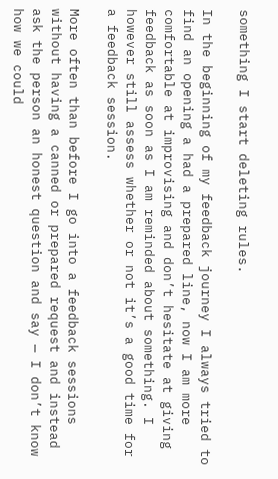something I start deleting rules.

In the beginning of my feedback journey I always tried to find an opening a had a prepared line, now I am more comfortable at improvising and don’t hesitate at giving feedback as soon as I am reminded about something. I however still assess whether or not it’s a good time for a feedback session.

More often than before I go into a feedback sessions without having a canned or prepared request and instead ask the person an honest question and say — I don’t know how we could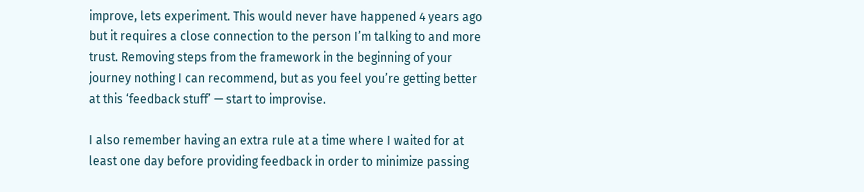improve, lets experiment. This would never have happened 4 years ago but it requires a close connection to the person I’m talking to and more trust. Removing steps from the framework in the beginning of your journey nothing I can recommend, but as you feel you’re getting better at this ‘feedback stuff’ — start to improvise.

I also remember having an extra rule at a time where I waited for at least one day before providing feedback in order to minimize passing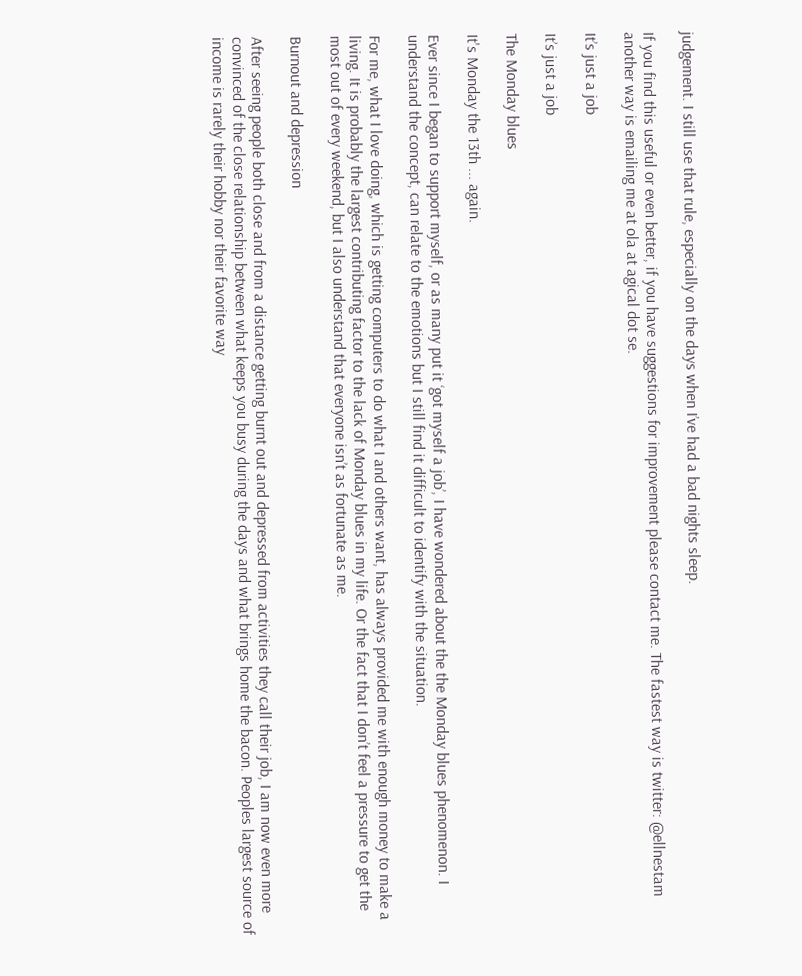judgement. I still use that rule, especially on the days when I’ve had a bad nights sleep.

If you find this useful or even better, if you have suggestions for improvement please contact me. The fastest way is twitter: @ellnestam another way is emailing me at ola at agical dot se.

It’s just a job

It’s just a job

The Monday blues

It's Monday the 13th ... again.

Ever since I began to support myself, or as many put it ‘got myself a job’, I have wondered about the the Monday blues phenomenon. I understand the concept, can relate to the emotions but I still find it difficult to identify with the situation.

For me, what I love doing, which is getting computers to do what I and others want, has always provided me with enough money to make a living. It is probably the largest contributing factor to the lack of Monday blues in my life. Or the fact that I don’t feel a pressure to get the most out of every weekend, but I also understand that everyone isn’t as fortunate as me.

Burnout and depression

After seeing people both close and from a distance getting burnt out and depressed from activities they call their job, I am now even more convinced of the close relationship between what keeps you busy during the days and what brings home the bacon. Peoples largest source of income is rarely their hobby nor their favorite way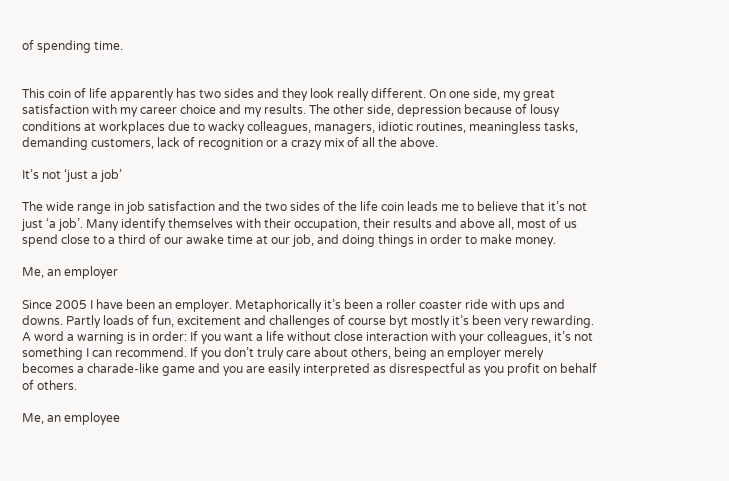of spending time.


This coin of life apparently has two sides and they look really different. On one side, my great satisfaction with my career choice and my results. The other side, depression because of lousy conditions at workplaces due to wacky colleagues, managers, idiotic routines, meaningless tasks, demanding customers, lack of recognition or a crazy mix of all the above.

It’s not ‘just a job’

The wide range in job satisfaction and the two sides of the life coin leads me to believe that it’s not just ‘a job’. Many identify themselves with their occupation, their results and above all, most of us spend close to a third of our awake time at our job, and doing things in order to make money.

Me, an employer

Since 2005 I have been an employer. Metaphorically it’s been a roller coaster ride with ups and downs. Partly loads of fun, excitement and challenges of course byt mostly it’s been very rewarding. A word a warning is in order: If you want a life without close interaction with your colleagues, it’s not something I can recommend. If you don’t truly care about others, being an employer merely becomes a charade-like game and you are easily interpreted as disrespectful as you profit on behalf of others.

Me, an employee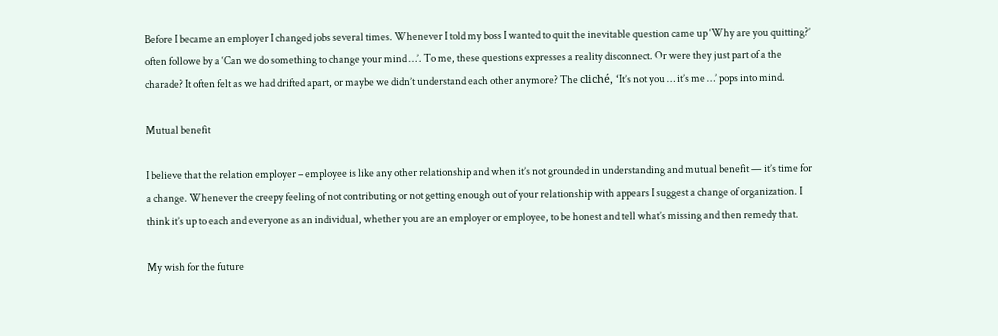Before I became an employer I changed jobs several times. Whenever I told my boss I wanted to quit the inevitable question came up ‘Why are you quitting?’ often followe by a ‘Can we do something to change your mind …’. To me, these questions expresses a reality disconnect. Or were they just part of a the charade? It often felt as we had drifted apart, or maybe we didn’t understand each other anymore? The cliché, ‘It’s not you … it’s me …’ pops into mind.

Mutual benefit

I believe that the relation employer – employee is like any other relationship and when it’s not grounded in understanding and mutual benefit — it’s time for a change. Whenever the creepy feeling of not contributing or not getting enough out of your relationship with appears I suggest a change of organization. I think it’s up to each and everyone as an individual, whether you are an employer or employee, to be honest and tell what’s missing and then remedy that.

My wish for the future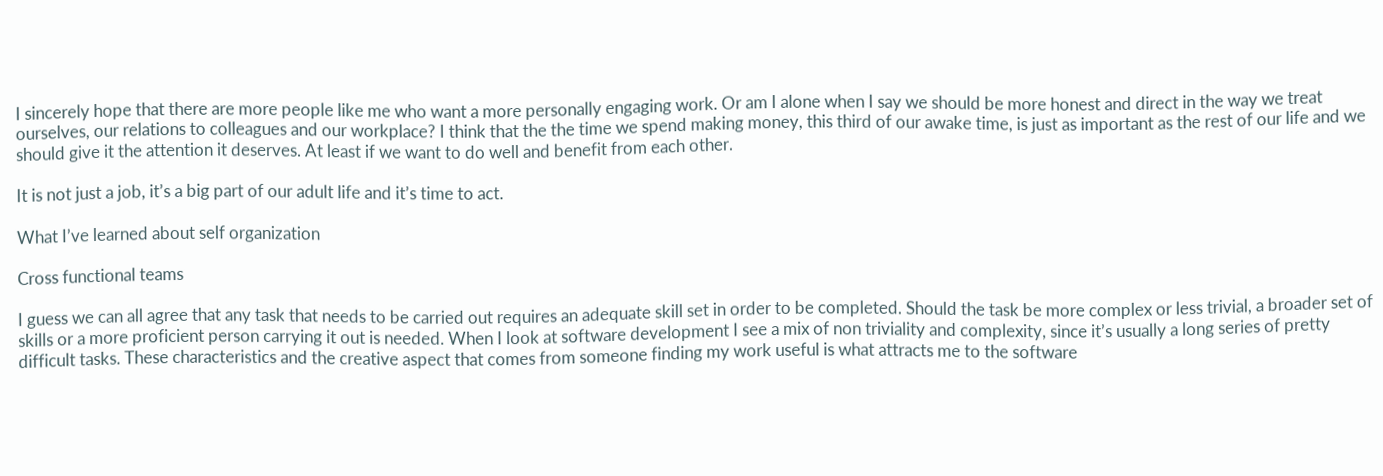I sincerely hope that there are more people like me who want a more personally engaging work. Or am I alone when I say we should be more honest and direct in the way we treat ourselves, our relations to colleagues and our workplace? I think that the the time we spend making money, this third of our awake time, is just as important as the rest of our life and we should give it the attention it deserves. At least if we want to do well and benefit from each other.

It is not just a job, it’s a big part of our adult life and it’s time to act.

What I’ve learned about self organization

Cross functional teams

I guess we can all agree that any task that needs to be carried out requires an adequate skill set in order to be completed. Should the task be more complex or less trivial, a broader set of skills or a more proficient person carrying it out is needed. When I look at software development I see a mix of non triviality and complexity, since it’s usually a long series of pretty difficult tasks. These characteristics and the creative aspect that comes from someone finding my work useful is what attracts me to the software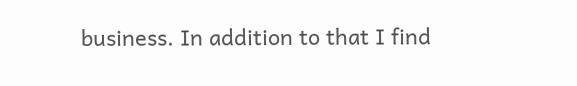business. In addition to that I find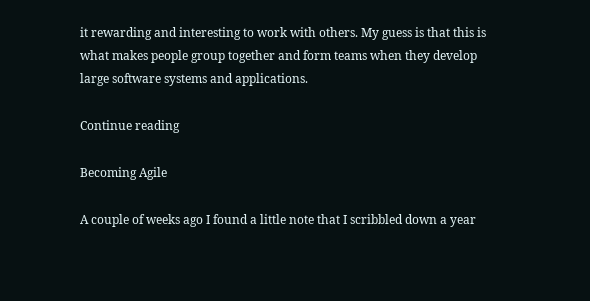it rewarding and interesting to work with others. My guess is that this is what makes people group together and form teams when they develop large software systems and applications.

Continue reading

Becoming Agile

A couple of weeks ago I found a little note that I scribbled down a year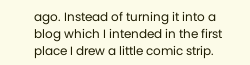ago. Instead of turning it into a blog which I intended in the first place I drew a little comic strip.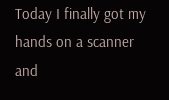Today I finally got my hands on a scanner and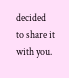decided to share it with you.